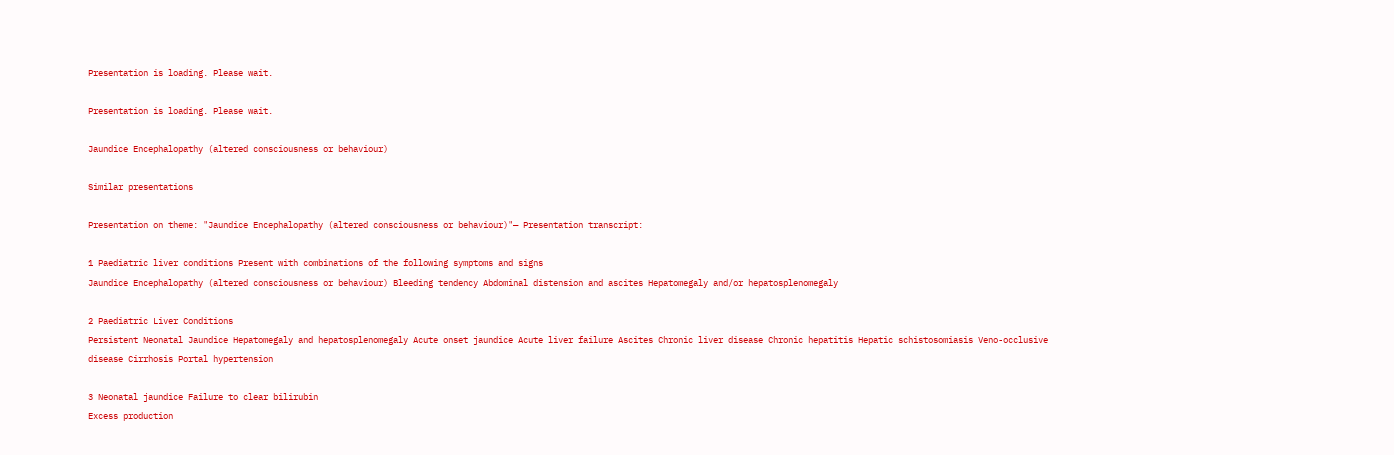Presentation is loading. Please wait.

Presentation is loading. Please wait.

Jaundice Encephalopathy (altered consciousness or behaviour)

Similar presentations

Presentation on theme: "Jaundice Encephalopathy (altered consciousness or behaviour)"— Presentation transcript:

1 Paediatric liver conditions Present with combinations of the following symptoms and signs
Jaundice Encephalopathy (altered consciousness or behaviour) Bleeding tendency Abdominal distension and ascites Hepatomegaly and/or hepatosplenomegaly

2 Paediatric Liver Conditions
Persistent Neonatal Jaundice Hepatomegaly and hepatosplenomegaly Acute onset jaundice Acute liver failure Ascites Chronic liver disease Chronic hepatitis Hepatic schistosomiasis Veno-occlusive disease Cirrhosis Portal hypertension

3 Neonatal jaundice Failure to clear bilirubin
Excess production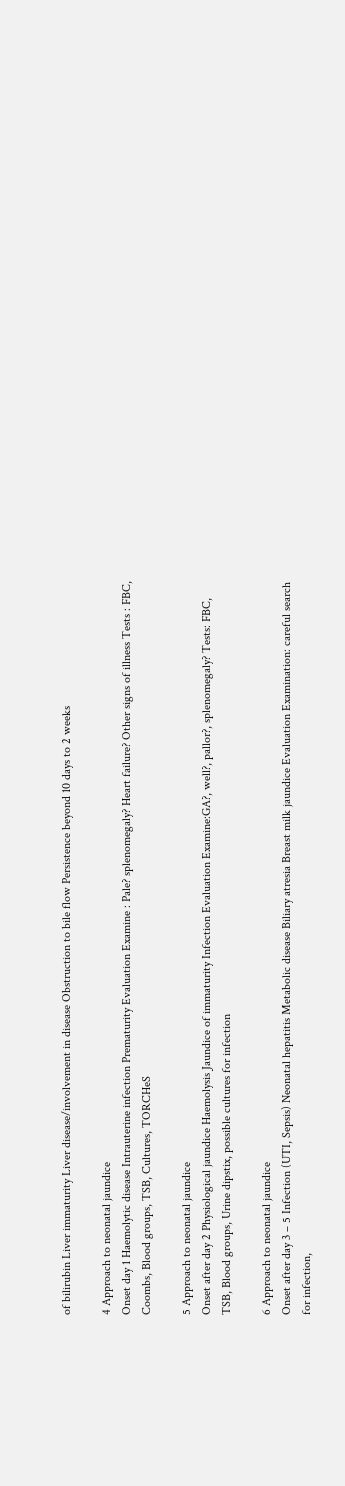of bilirubin Liver immaturity Liver disease/involvement in disease Obstruction to bile flow Persistence beyond 10 days to 2 weeks

4 Approach to neonatal jaundice
Onset day 1 Haemolytic disease Intrauterine infection Prematurity Evaluation Examine : Pale? splenomegaly? Heart failure? Other signs of illness Tests : FBC, Coombs, Blood groups, TSB, Cultures, TORCHeS

5 Approach to neonatal jaundice
Onset after day 2 Physiological jaundice Haemolysis Jaundice of immaturity Infection Evaluation Examine:GA?, well?, pallor?, splenomegaly? Tests: FBC, TSB, Blood groups, Urine dipstix, possible cultures for infection

6 Approach to neonatal jaundice
Onset after day 3 – 5 Infection (UTI, Sepsis) Neonatal hepatitis Metabolic disease Biliary atresia Breast milk jaundice Evaluation Examination: careful search for infection,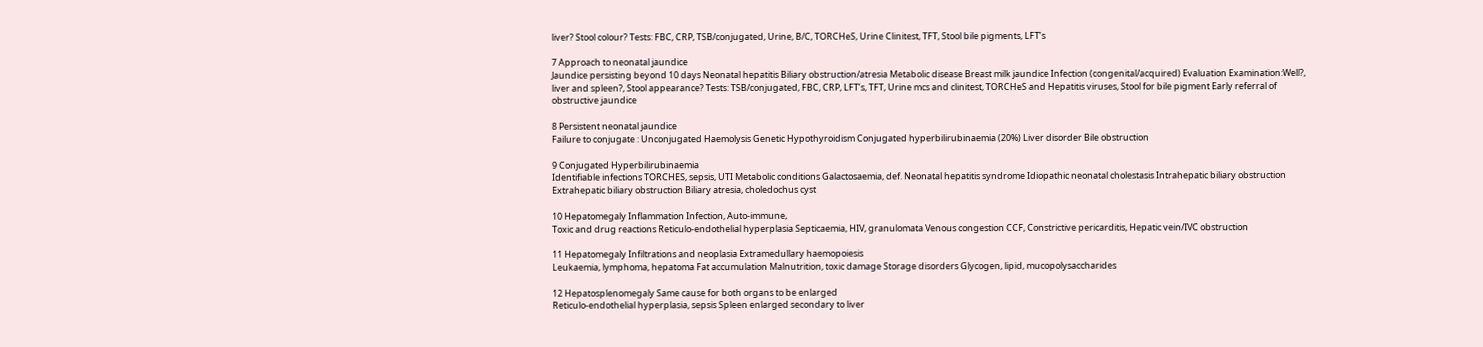liver? Stool colour? Tests: FBC, CRP, TSB/conjugated, Urine, B/C, TORCHeS, Urine Clinitest, TFT, Stool bile pigments, LFT’s

7 Approach to neonatal jaundice
Jaundice persisting beyond 10 days Neonatal hepatitis Biliary obstruction/atresia Metabolic disease Breast milk jaundice Infection (congenital/acquired) Evaluation Examination:Well?, liver and spleen?, Stool appearance? Tests: TSB/conjugated, FBC, CRP, LFT’s, TFT, Urine mcs and clinitest, TORCHeS and Hepatitis viruses, Stool for bile pigment Early referral of obstructive jaundice

8 Persistent neonatal jaundice
Failure to conjugate : Unconjugated Haemolysis Genetic Hypothyroidism Conjugated hyperbilirubinaemia (20%) Liver disorder Bile obstruction

9 Conjugated Hyperbilirubinaemia
Identifiable infections TORCHES, sepsis, UTI Metabolic conditions Galactosaemia, def. Neonatal hepatitis syndrome Idiopathic neonatal cholestasis Intrahepatic biliary obstruction Extrahepatic biliary obstruction Biliary atresia, choledochus cyst

10 Hepatomegaly Inflammation Infection, Auto-immune,
Toxic and drug reactions Reticulo-endothelial hyperplasia Septicaemia, HIV, granulomata Venous congestion CCF, Constrictive pericarditis, Hepatic vein/IVC obstruction

11 Hepatomegaly Infiltrations and neoplasia Extramedullary haemopoiesis
Leukaemia, lymphoma, hepatoma Fat accumulation Malnutrition, toxic damage Storage disorders Glycogen, lipid, mucopolysaccharides

12 Hepatosplenomegaly Same cause for both organs to be enlarged
Reticulo-endothelial hyperplasia, sepsis Spleen enlarged secondary to liver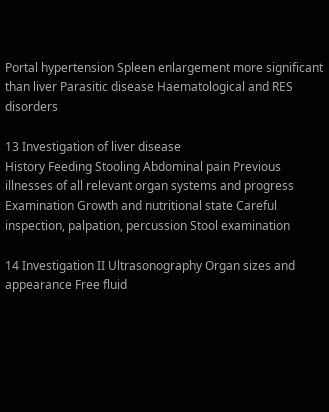Portal hypertension Spleen enlargement more significant than liver Parasitic disease Haematological and RES disorders

13 Investigation of liver disease
History Feeding Stooling Abdominal pain Previous illnesses of all relevant organ systems and progress Examination Growth and nutritional state Careful inspection, palpation, percussion Stool examination

14 Investigation II Ultrasonography Organ sizes and appearance Free fluid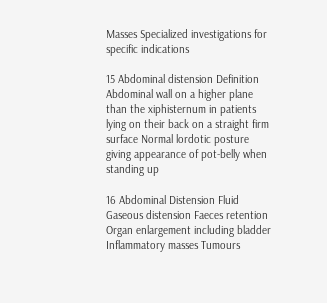Masses Specialized investigations for specific indications

15 Abdominal distension Definition
Abdominal wall on a higher plane than the xiphisternum in patients lying on their back on a straight firm surface Normal lordotic posture giving appearance of pot-belly when standing up

16 Abdominal Distension Fluid Gaseous distension Faeces retention
Organ enlargement including bladder Inflammatory masses Tumours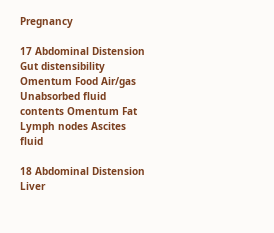Pregnancy

17 Abdominal Distension Gut distensibility Omentum Food Air/gas
Unabsorbed fluid contents Omentum Fat Lymph nodes Ascites fluid

18 Abdominal Distension Liver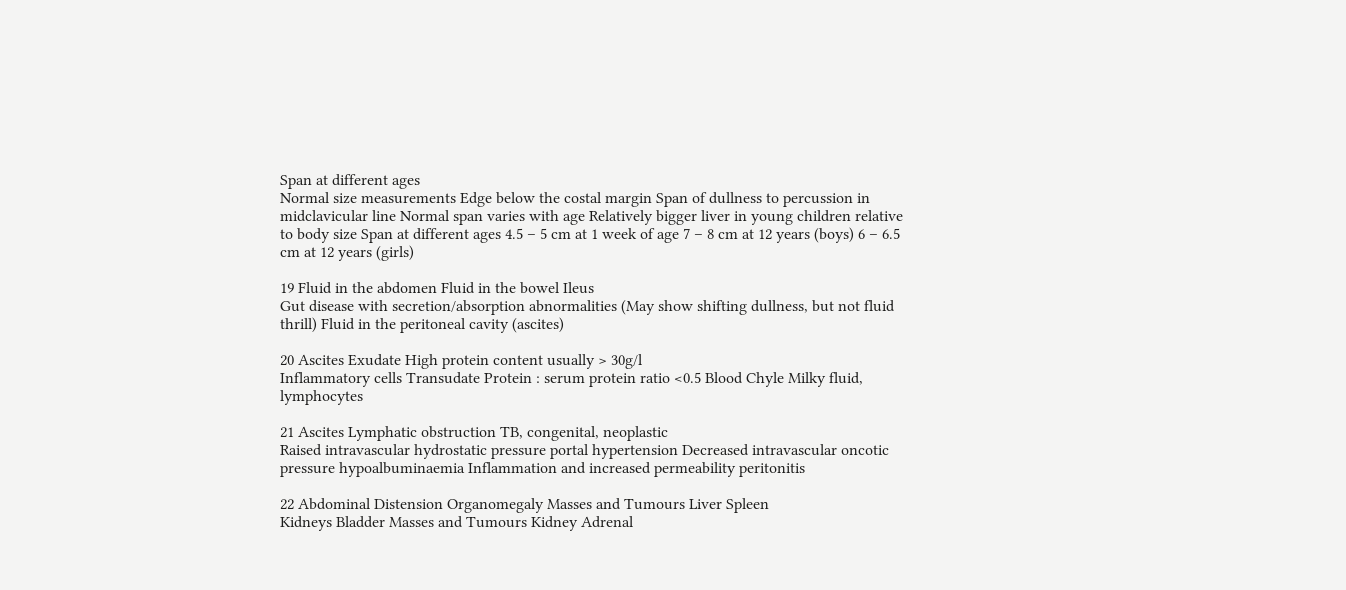Span at different ages
Normal size measurements Edge below the costal margin Span of dullness to percussion in midclavicular line Normal span varies with age Relatively bigger liver in young children relative to body size Span at different ages 4.5 – 5 cm at 1 week of age 7 – 8 cm at 12 years (boys) 6 – 6.5 cm at 12 years (girls)

19 Fluid in the abdomen Fluid in the bowel Ileus
Gut disease with secretion/absorption abnormalities (May show shifting dullness, but not fluid thrill) Fluid in the peritoneal cavity (ascites)

20 Ascites Exudate High protein content usually > 30g/l
Inflammatory cells Transudate Protein : serum protein ratio <0.5 Blood Chyle Milky fluid, lymphocytes

21 Ascites Lymphatic obstruction TB, congenital, neoplastic
Raised intravascular hydrostatic pressure portal hypertension Decreased intravascular oncotic pressure hypoalbuminaemia Inflammation and increased permeability peritonitis

22 Abdominal Distension Organomegaly Masses and Tumours Liver Spleen
Kidneys Bladder Masses and Tumours Kidney Adrenal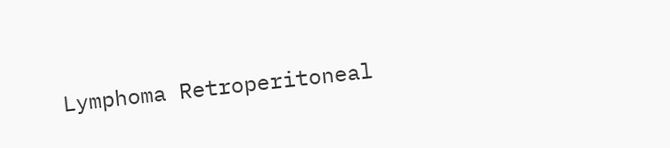Lymphoma Retroperitoneal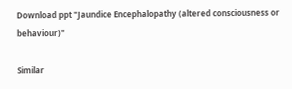Download ppt "Jaundice Encephalopathy (altered consciousness or behaviour)"

Similar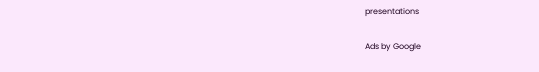presentations

Ads by Google